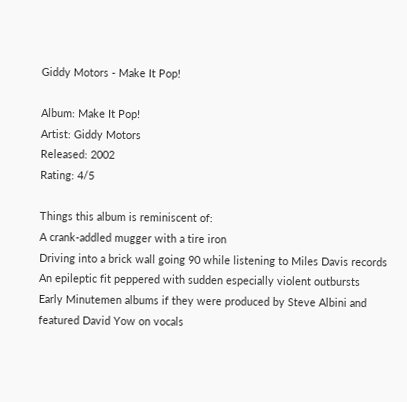Giddy Motors - Make It Pop!

Album: Make It Pop!
Artist: Giddy Motors
Released: 2002
Rating: 4/5

Things this album is reminiscent of:
A crank-addled mugger with a tire iron
Driving into a brick wall going 90 while listening to Miles Davis records
An epileptic fit peppered with sudden especially violent outbursts
Early Minutemen albums if they were produced by Steve Albini and featured David Yow on vocals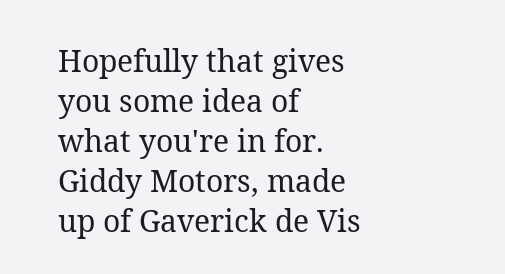Hopefully that gives you some idea of what you're in for. Giddy Motors, made up of Gaverick de Vis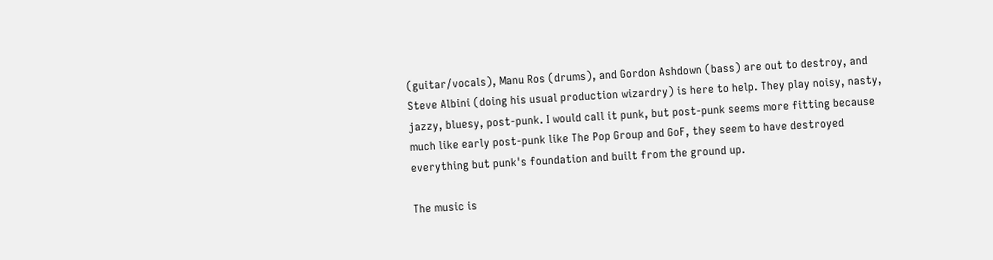(guitar/vocals), Manu Ros (drums), and Gordon Ashdown (bass) are out to destroy, and Steve Albini (doing his usual production wizardry) is here to help. They play noisy, nasty, jazzy, bluesy, post-punk. I would call it punk, but post-punk seems more fitting because much like early post-punk like The Pop Group and GoF, they seem to have destroyed everything but punk's foundation and built from the ground up.

The music is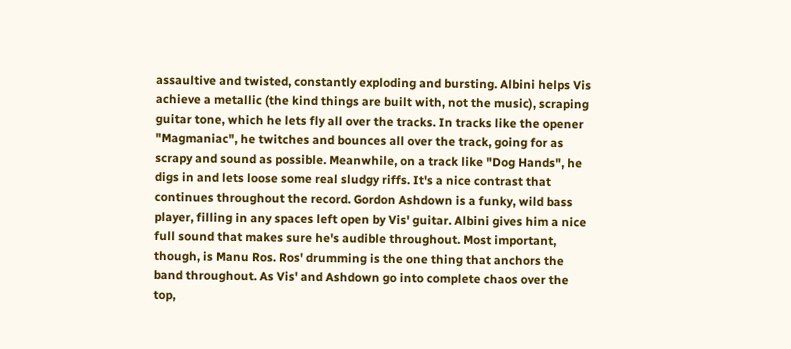assaultive and twisted, constantly exploding and bursting. Albini helps Vis achieve a metallic (the kind things are built with, not the music), scraping guitar tone, which he lets fly all over the tracks. In tracks like the opener "Magmaniac", he twitches and bounces all over the track, going for as scrapy and sound as possible. Meanwhile, on a track like "Dog Hands", he digs in and lets loose some real sludgy riffs. It's a nice contrast that continues throughout the record. Gordon Ashdown is a funky, wild bass player, filling in any spaces left open by Vis' guitar. Albini gives him a nice full sound that makes sure he's audible throughout. Most important, though, is Manu Ros. Ros' drumming is the one thing that anchors the band throughout. As Vis' and Ashdown go into complete chaos over the top,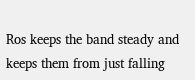Ros keeps the band steady and keeps them from just falling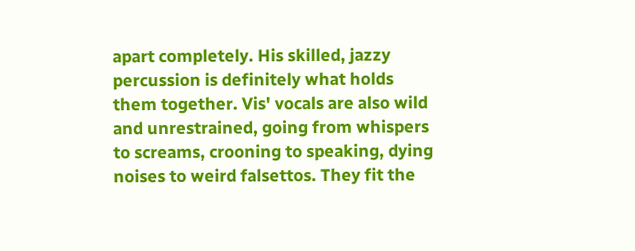apart completely. His skilled, jazzy percussion is definitely what holds them together. Vis' vocals are also wild and unrestrained, going from whispers to screams, crooning to speaking, dying noises to weird falsettos. They fit the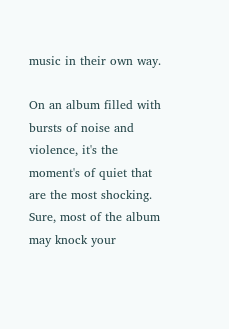music in their own way.

On an album filled with bursts of noise and violence, it's the moment's of quiet that are the most shocking. Sure, most of the album may knock your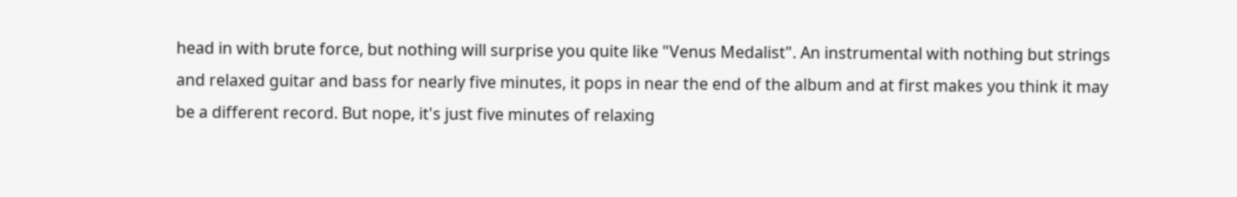head in with brute force, but nothing will surprise you quite like "Venus Medalist". An instrumental with nothing but strings and relaxed guitar and bass for nearly five minutes, it pops in near the end of the album and at first makes you think it may be a different record. But nope, it's just five minutes of relaxing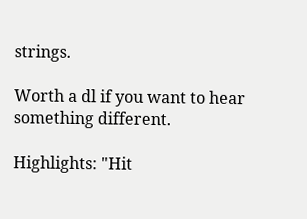strings.

Worth a dl if you want to hear something different.

Highlights: "Hit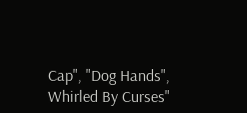Cap", "Dog Hands", Whirled By Curses"